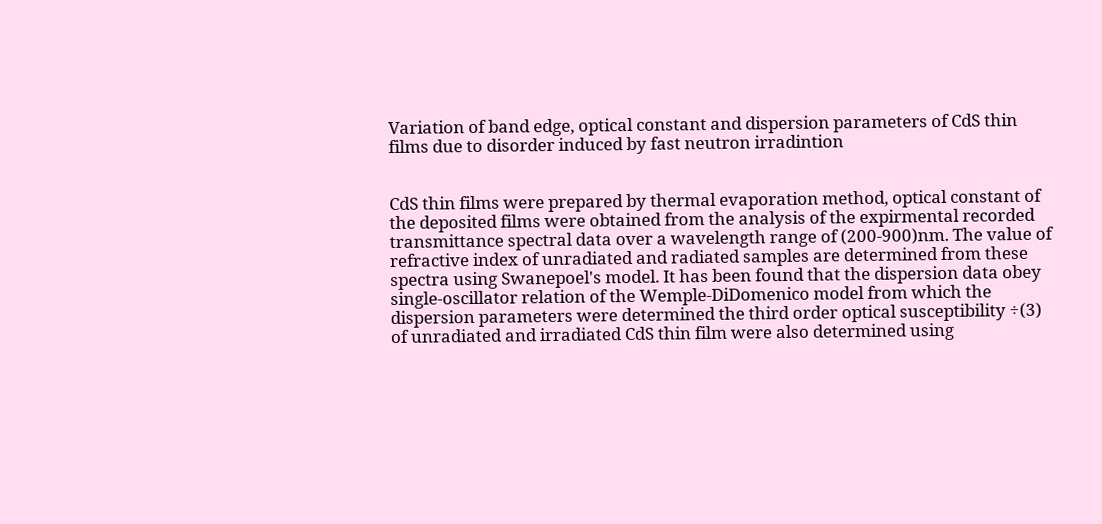Variation of band edge, optical constant and dispersion parameters of CdS thin films due to disorder induced by fast neutron irradintion


CdS thin films were prepared by thermal evaporation method, optical constant of the deposited films were obtained from the analysis of the expirmental recorded transmittance spectral data over a wavelength range of (200-900)nm. The value of refractive index of unradiated and radiated samples are determined from these spectra using Swanepoel's model. It has been found that the dispersion data obey single-oscillator relation of the Wemple-DiDomenico model from which the dispersion parameters were determined the third order optical susceptibility ÷(3) of unradiated and irradiated CdS thin film were also determined using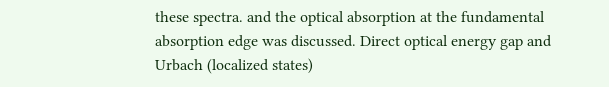these spectra. and the optical absorption at the fundamental absorption edge was discussed. Direct optical energy gap and Urbach (localized states)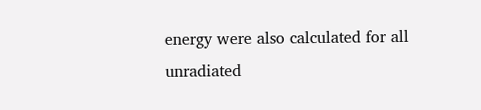energy were also calculated for all unradiated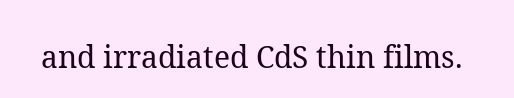and irradiated CdS thin films.